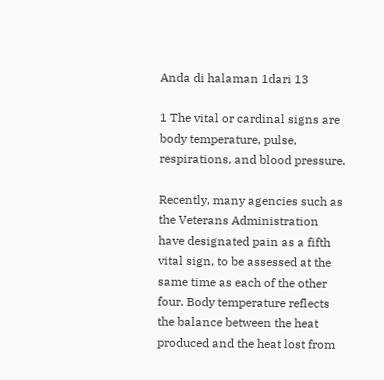Anda di halaman 1dari 13

1 The vital or cardinal signs are body temperature, pulse, respirations, and blood pressure.

Recently, many agencies such as the Veterans Administration have designated pain as a fifth vital sign, to be assessed at the same time as each of the other four. Body temperature reflects the balance between the heat produced and the heat lost from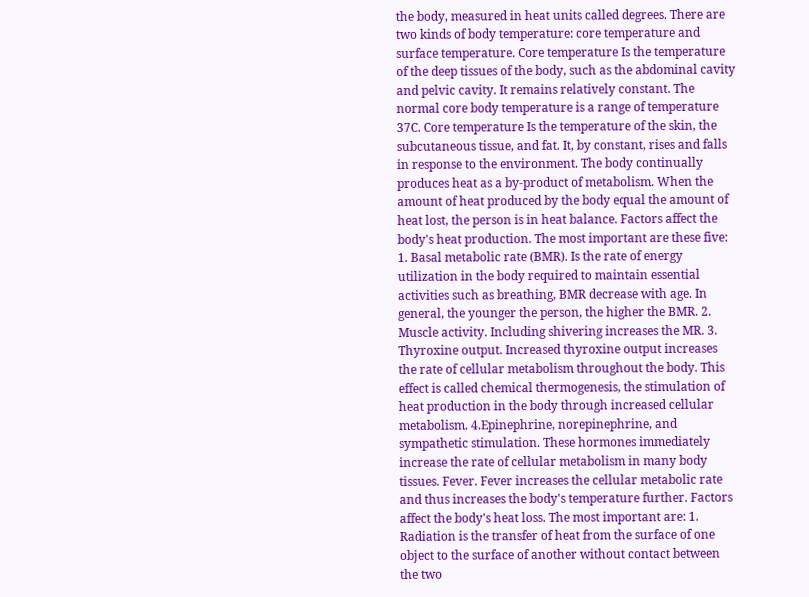the body, measured in heat units called degrees. There are two kinds of body temperature: core temperature and surface temperature. Core temperature Is the temperature of the deep tissues of the body, such as the abdominal cavity and pelvic cavity. It remains relatively constant. The normal core body temperature is a range of temperature 37C. Core temperature Is the temperature of the skin, the subcutaneous tissue, and fat. It, by constant, rises and falls in response to the environment. The body continually produces heat as a by-product of metabolism. When the amount of heat produced by the body equal the amount of heat lost, the person is in heat balance. Factors affect the body's heat production. The most important are these five: 1. Basal metabolic rate (BMR). Is the rate of energy utilization in the body required to maintain essential activities such as breathing, BMR decrease with age. In general, the younger the person, the higher the BMR. 2. Muscle activity. Including shivering increases the MR. 3. Thyroxine output. Increased thyroxine output increases the rate of cellular metabolism throughout the body. This effect is called chemical thermogenesis, the stimulation of heat production in the body through increased cellular metabolism. 4.Epinephrine, norepinephrine, and sympathetic stimulation. These hormones immediately increase the rate of cellular metabolism in many body tissues. Fever. Fever increases the cellular metabolic rate and thus increases the body's temperature further. Factors affect the body's heat loss. The most important are: 1. Radiation is the transfer of heat from the surface of one object to the surface of another without contact between the two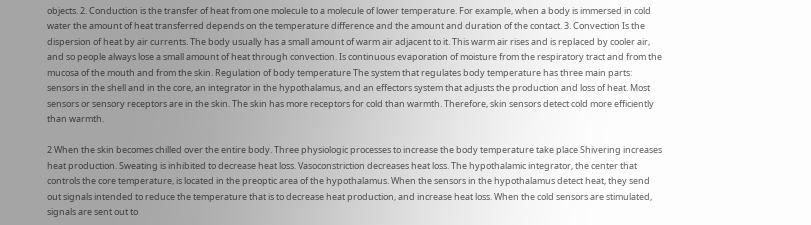objects. 2. Conduction is the transfer of heat from one molecule to a molecule of lower temperature. For example, when a body is immersed in cold water the amount of heat transferred depends on the temperature difference and the amount and duration of the contact. 3. Convection Is the dispersion of heat by air currents. The body usually has a small amount of warm air adjacent to it. This warm air rises and is replaced by cooler air, and so people always lose a small amount of heat through convection. Is continuous evaporation of moisture from the respiratory tract and from the mucosa of the mouth and from the skin. Regulation of body temperature The system that regulates body temperature has three main parts: sensors in the shell and in the core, an integrator in the hypothalamus, and an effectors system that adjusts the production and loss of heat. Most sensors or sensory receptors are in the skin. The skin has more receptors for cold than warmth. Therefore, skin sensors detect cold more efficiently than warmth.

2 When the skin becomes chilled over the entire body. Three physiologic processes to increase the body temperature take place Shivering increases heat production. Sweating is inhibited to decrease heat loss. Vasoconstriction decreases heat loss. The hypothalamic integrator, the center that controls the core temperature, is located in the preoptic area of the hypothalamus. When the sensors in the hypothalamus detect heat, they send out signals intended to reduce the temperature that is to decrease heat production, and increase heat loss. When the cold sensors are stimulated, signals are sent out to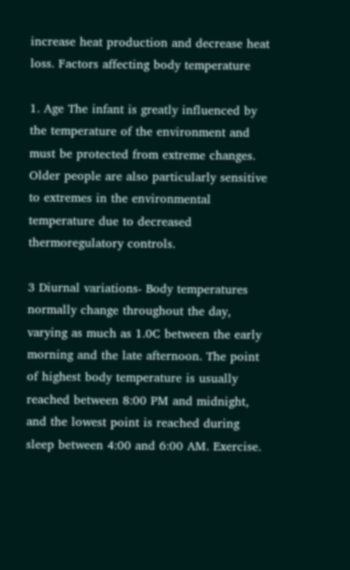increase heat production and decrease heat loss. Factors affecting body temperature

1. Age The infant is greatly influenced by the temperature of the environment and must be protected from extreme changes. Older people are also particularly sensitive to extremes in the environmental temperature due to decreased thermoregulatory controls.

3 Diurnal variations- Body temperatures normally change throughout the day, varying as much as 1.0C between the early morning and the late afternoon. The point of highest body temperature is usually reached between 8:00 PM and midnight, and the lowest point is reached during sleep between 4:00 and 6:00 AM. Exercise.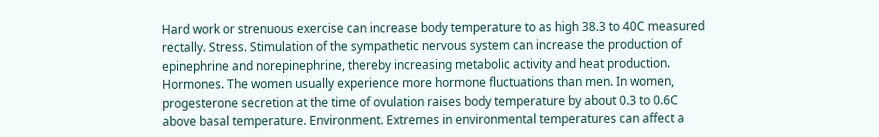Hard work or strenuous exercise can increase body temperature to as high 38.3 to 40C measured rectally. Stress. Stimulation of the sympathetic nervous system can increase the production of epinephrine and norepinephrine, thereby increasing metabolic activity and heat production. Hormones. The women usually experience more hormone fluctuations than men. In women, progesterone secretion at the time of ovulation raises body temperature by about 0.3 to 0.6C above basal temperature. Environment. Extremes in environmental temperatures can affect a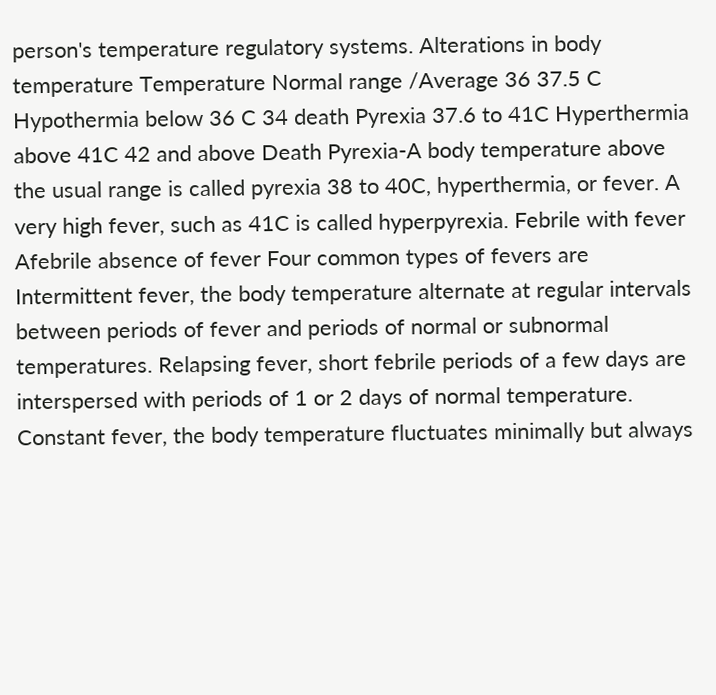person's temperature regulatory systems. Alterations in body temperature Temperature Normal range /Average 36 37.5 C Hypothermia below 36 C 34 death Pyrexia 37.6 to 41C Hyperthermia above 41C 42 and above Death Pyrexia-A body temperature above the usual range is called pyrexia 38 to 40C, hyperthermia, or fever. A very high fever, such as 41C is called hyperpyrexia. Febrile with fever Afebrile absence of fever Four common types of fevers are Intermittent fever, the body temperature alternate at regular intervals between periods of fever and periods of normal or subnormal temperatures. Relapsing fever, short febrile periods of a few days are interspersed with periods of 1 or 2 days of normal temperature. Constant fever, the body temperature fluctuates minimally but always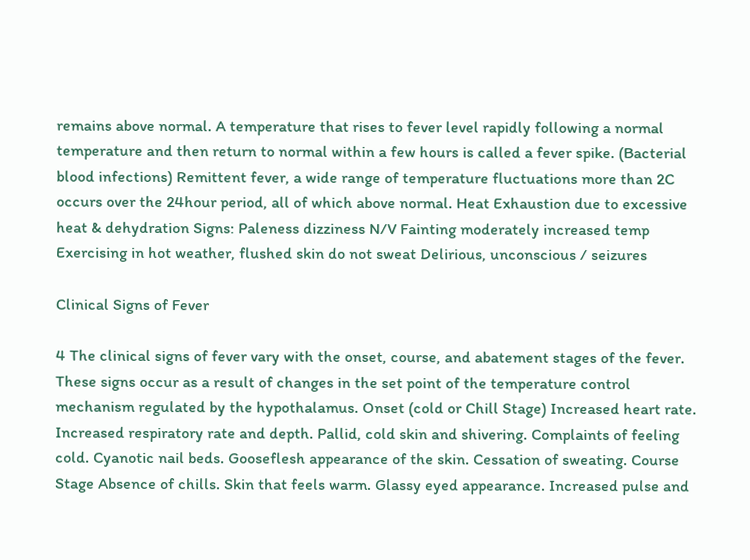remains above normal. A temperature that rises to fever level rapidly following a normal temperature and then return to normal within a few hours is called a fever spike. (Bacterial blood infections) Remittent fever, a wide range of temperature fluctuations more than 2C occurs over the 24hour period, all of which above normal. Heat Exhaustion due to excessive heat & dehydration Signs: Paleness dizziness N/V Fainting moderately increased temp Exercising in hot weather, flushed skin do not sweat Delirious, unconscious / seizures

Clinical Signs of Fever

4 The clinical signs of fever vary with the onset, course, and abatement stages of the fever. These signs occur as a result of changes in the set point of the temperature control mechanism regulated by the hypothalamus. Onset (cold or Chill Stage) Increased heart rate. Increased respiratory rate and depth. Pallid, cold skin and shivering. Complaints of feeling cold. Cyanotic nail beds. Gooseflesh appearance of the skin. Cessation of sweating. Course Stage Absence of chills. Skin that feels warm. Glassy eyed appearance. Increased pulse and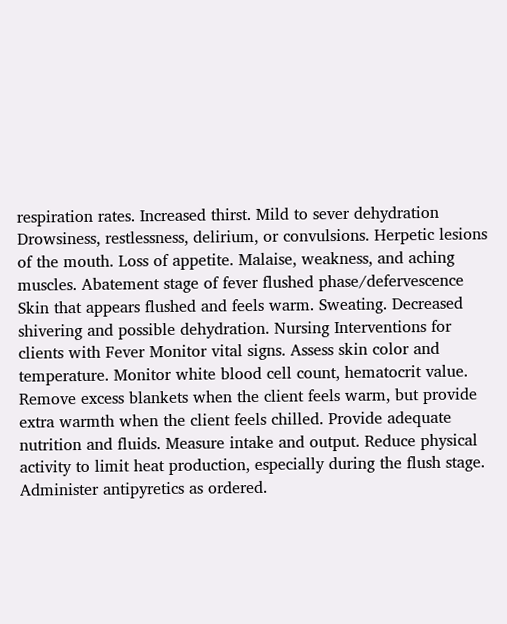respiration rates. Increased thirst. Mild to sever dehydration Drowsiness, restlessness, delirium, or convulsions. Herpetic lesions of the mouth. Loss of appetite. Malaise, weakness, and aching muscles. Abatement stage of fever flushed phase/defervescence Skin that appears flushed and feels warm. Sweating. Decreased shivering and possible dehydration. Nursing Interventions for clients with Fever Monitor vital signs. Assess skin color and temperature. Monitor white blood cell count, hematocrit value. Remove excess blankets when the client feels warm, but provide extra warmth when the client feels chilled. Provide adequate nutrition and fluids. Measure intake and output. Reduce physical activity to limit heat production, especially during the flush stage. Administer antipyretics as ordered.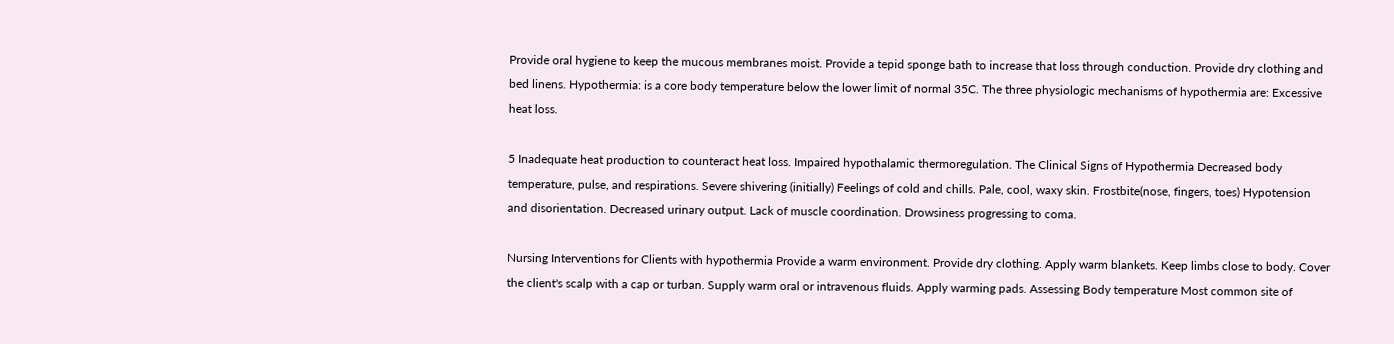Provide oral hygiene to keep the mucous membranes moist. Provide a tepid sponge bath to increase that loss through conduction. Provide dry clothing and bed linens. Hypothermia: is a core body temperature below the lower limit of normal 35C. The three physiologic mechanisms of hypothermia are: Excessive heat loss.

5 Inadequate heat production to counteract heat loss. Impaired hypothalamic thermoregulation. The Clinical Signs of Hypothermia Decreased body temperature, pulse, and respirations. Severe shivering (initially) Feelings of cold and chills. Pale, cool, waxy skin. Frostbite(nose, fingers, toes) Hypotension and disorientation. Decreased urinary output. Lack of muscle coordination. Drowsiness progressing to coma.

Nursing Interventions for Clients with hypothermia Provide a warm environment. Provide dry clothing. Apply warm blankets. Keep limbs close to body. Cover the client's scalp with a cap or turban. Supply warm oral or intravenous fluids. Apply warming pads. Assessing Body temperature Most common site of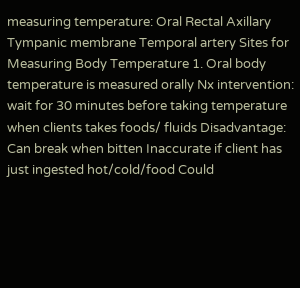measuring temperature: Oral Rectal Axillary Tympanic membrane Temporal artery Sites for Measuring Body Temperature 1. Oral body temperature is measured orally Nx intervention: wait for 30 minutes before taking temperature when clients takes foods/ fluids Disadvantage: Can break when bitten Inaccurate if client has just ingested hot/cold/food Could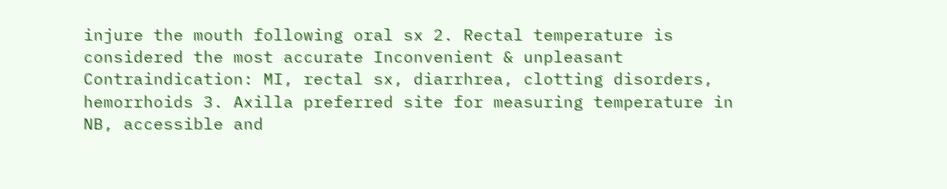injure the mouth following oral sx 2. Rectal temperature is considered the most accurate Inconvenient & unpleasant Contraindication: MI, rectal sx, diarrhrea, clotting disorders, hemorrhoids 3. Axilla preferred site for measuring temperature in NB, accessible and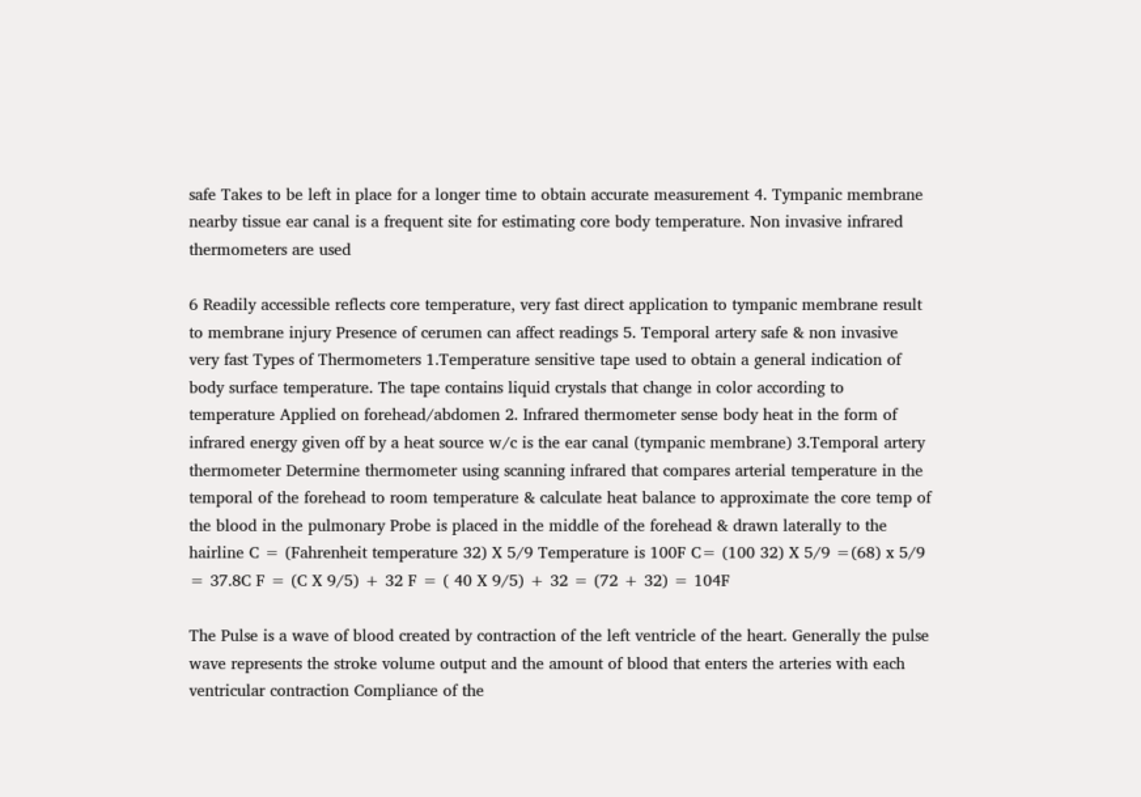safe Takes to be left in place for a longer time to obtain accurate measurement 4. Tympanic membrane nearby tissue ear canal is a frequent site for estimating core body temperature. Non invasive infrared thermometers are used

6 Readily accessible reflects core temperature, very fast direct application to tympanic membrane result to membrane injury Presence of cerumen can affect readings 5. Temporal artery safe & non invasive very fast Types of Thermometers 1.Temperature sensitive tape used to obtain a general indication of body surface temperature. The tape contains liquid crystals that change in color according to temperature Applied on forehead/abdomen 2. Infrared thermometer sense body heat in the form of infrared energy given off by a heat source w/c is the ear canal (tympanic membrane) 3.Temporal artery thermometer Determine thermometer using scanning infrared that compares arterial temperature in the temporal of the forehead to room temperature & calculate heat balance to approximate the core temp of the blood in the pulmonary Probe is placed in the middle of the forehead & drawn laterally to the hairline C = (Fahrenheit temperature 32) X 5/9 Temperature is 100F C= (100 32) X 5/9 =(68) x 5/9 = 37.8C F = (C X 9/5) + 32 F = ( 40 X 9/5) + 32 = (72 + 32) = 104F

The Pulse is a wave of blood created by contraction of the left ventricle of the heart. Generally the pulse wave represents the stroke volume output and the amount of blood that enters the arteries with each ventricular contraction Compliance of the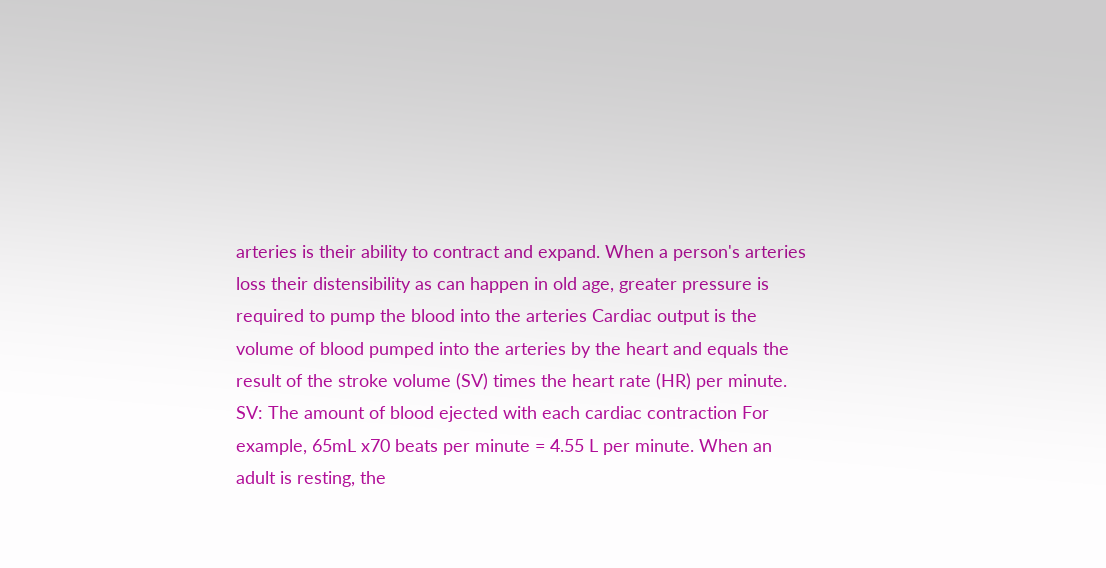arteries is their ability to contract and expand. When a person's arteries loss their distensibility as can happen in old age, greater pressure is required to pump the blood into the arteries Cardiac output is the volume of blood pumped into the arteries by the heart and equals the result of the stroke volume (SV) times the heart rate (HR) per minute. SV: The amount of blood ejected with each cardiac contraction For example, 65mL x70 beats per minute = 4.55 L per minute. When an adult is resting, the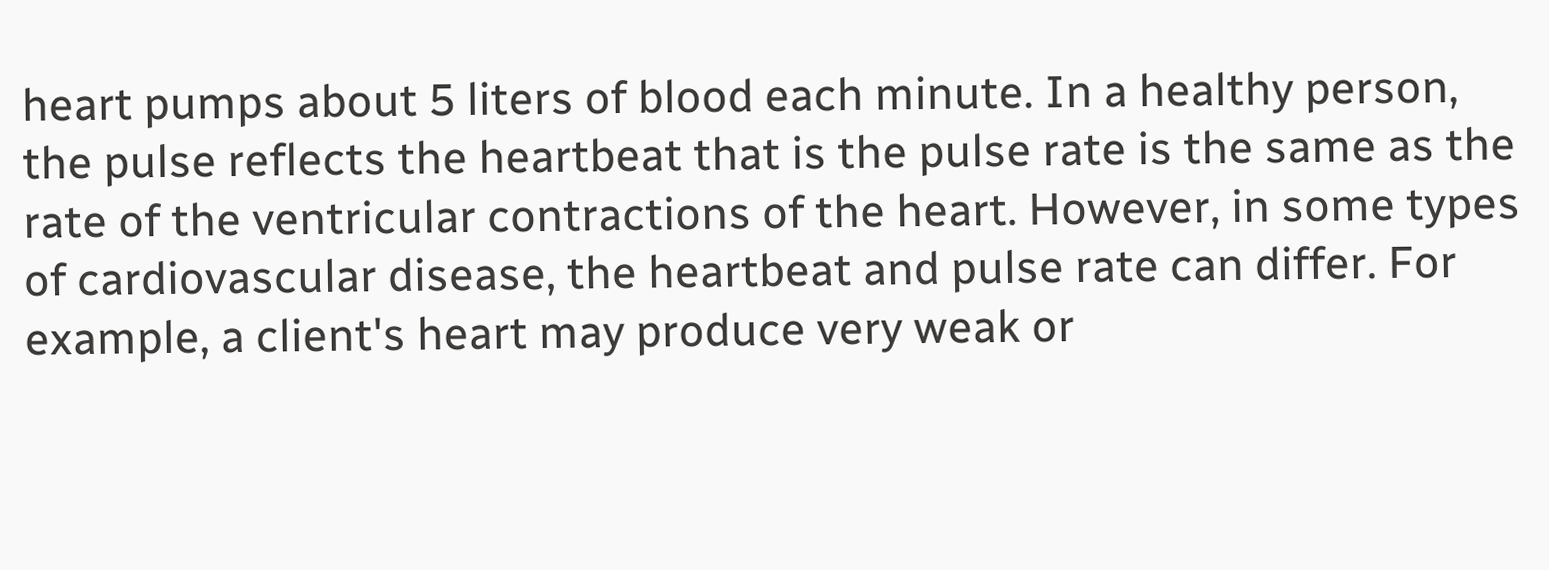heart pumps about 5 liters of blood each minute. In a healthy person, the pulse reflects the heartbeat that is the pulse rate is the same as the rate of the ventricular contractions of the heart. However, in some types of cardiovascular disease, the heartbeat and pulse rate can differ. For example, a client's heart may produce very weak or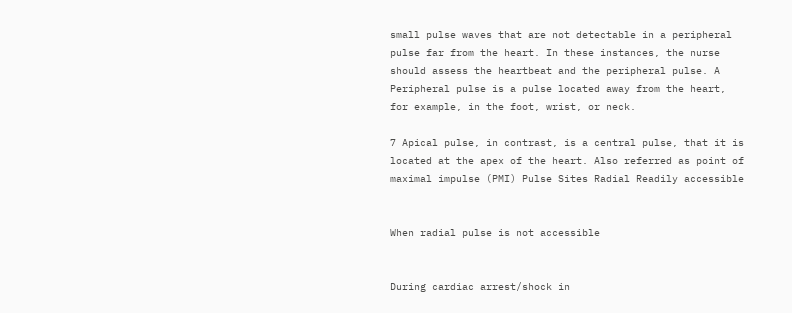small pulse waves that are not detectable in a peripheral pulse far from the heart. In these instances, the nurse should assess the heartbeat and the peripheral pulse. A Peripheral pulse is a pulse located away from the heart, for example, in the foot, wrist, or neck.

7 Apical pulse, in contrast, is a central pulse, that it is located at the apex of the heart. Also referred as point of maximal impulse (PMI) Pulse Sites Radial Readily accessible


When radial pulse is not accessible


During cardiac arrest/shock in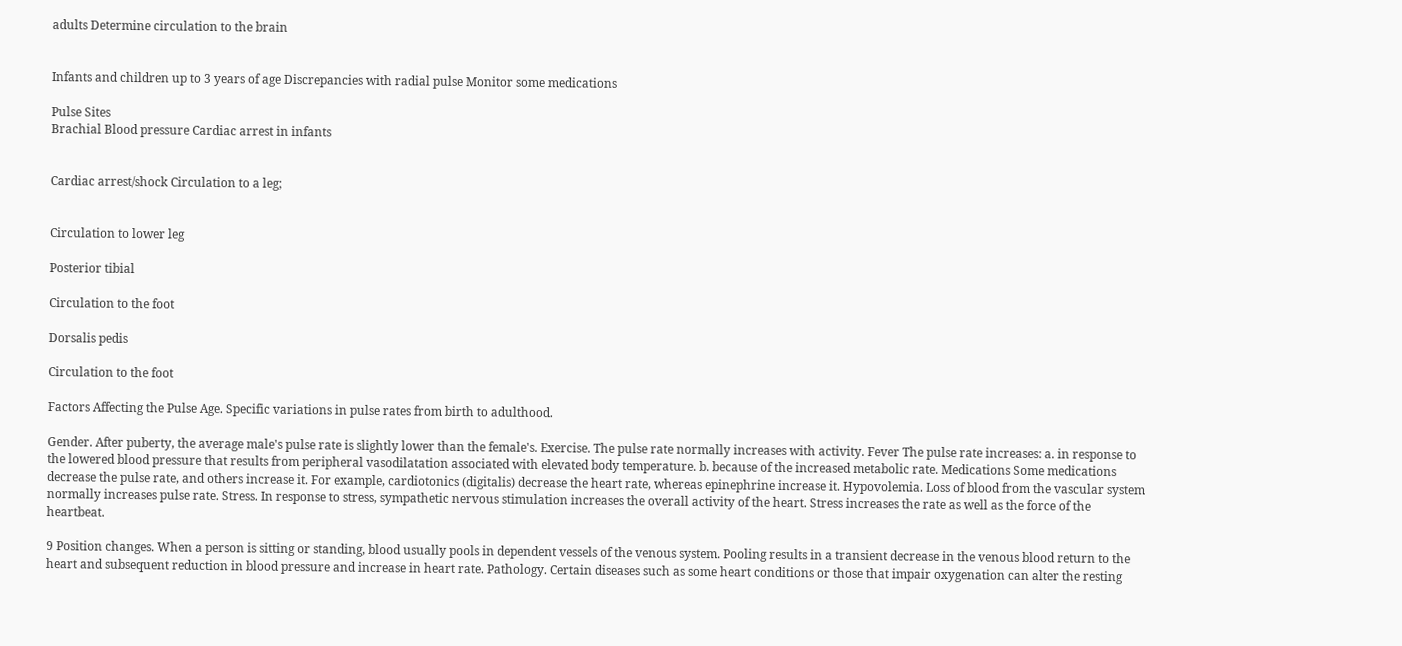adults Determine circulation to the brain


Infants and children up to 3 years of age Discrepancies with radial pulse Monitor some medications

Pulse Sites
Brachial Blood pressure Cardiac arrest in infants


Cardiac arrest/shock Circulation to a leg;


Circulation to lower leg

Posterior tibial

Circulation to the foot

Dorsalis pedis

Circulation to the foot

Factors Affecting the Pulse Age. Specific variations in pulse rates from birth to adulthood.

Gender. After puberty, the average male's pulse rate is slightly lower than the female's. Exercise. The pulse rate normally increases with activity. Fever The pulse rate increases: a. in response to the lowered blood pressure that results from peripheral vasodilatation associated with elevated body temperature. b. because of the increased metabolic rate. Medications Some medications decrease the pulse rate, and others increase it. For example, cardiotonics (digitalis) decrease the heart rate, whereas epinephrine increase it. Hypovolemia. Loss of blood from the vascular system normally increases pulse rate. Stress. In response to stress, sympathetic nervous stimulation increases the overall activity of the heart. Stress increases the rate as well as the force of the heartbeat.

9 Position changes. When a person is sitting or standing, blood usually pools in dependent vessels of the venous system. Pooling results in a transient decrease in the venous blood return to the heart and subsequent reduction in blood pressure and increase in heart rate. Pathology. Certain diseases such as some heart conditions or those that impair oxygenation can alter the resting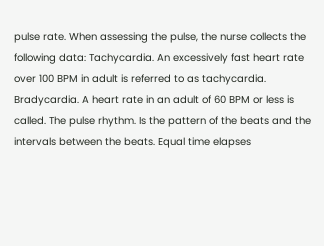pulse rate. When assessing the pulse, the nurse collects the following data: Tachycardia. An excessively fast heart rate over 100 BPM in adult is referred to as tachycardia. Bradycardia. A heart rate in an adult of 60 BPM or less is called. The pulse rhythm. Is the pattern of the beats and the intervals between the beats. Equal time elapses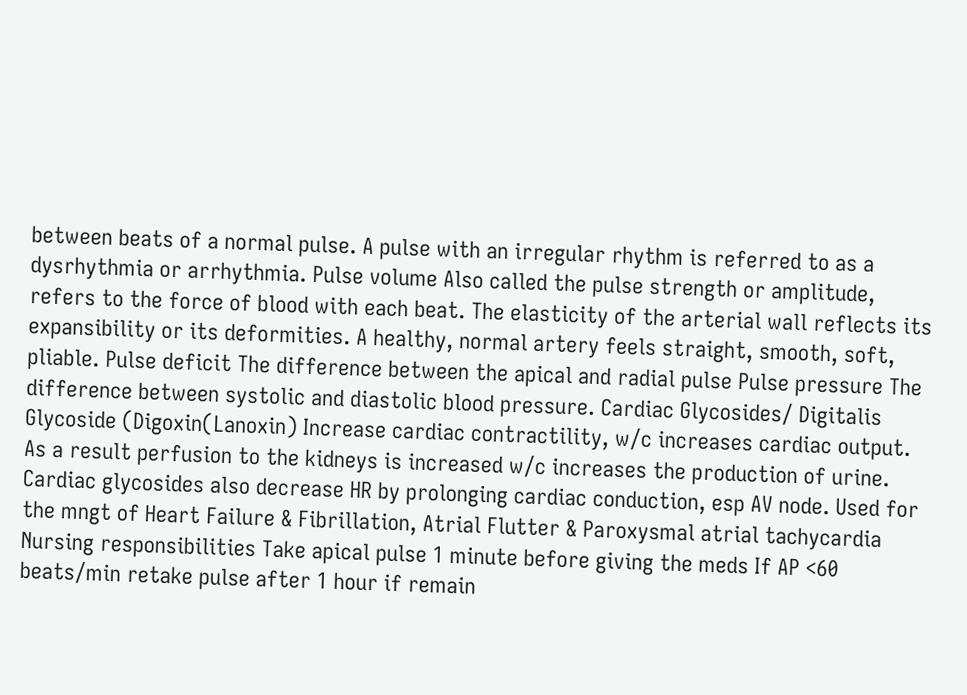between beats of a normal pulse. A pulse with an irregular rhythm is referred to as a dysrhythmia or arrhythmia. Pulse volume Also called the pulse strength or amplitude, refers to the force of blood with each beat. The elasticity of the arterial wall reflects its expansibility or its deformities. A healthy, normal artery feels straight, smooth, soft, pliable. Pulse deficit The difference between the apical and radial pulse Pulse pressure The difference between systolic and diastolic blood pressure. Cardiac Glycosides/ Digitalis Glycoside (Digoxin(Lanoxin) Increase cardiac contractility, w/c increases cardiac output. As a result perfusion to the kidneys is increased w/c increases the production of urine. Cardiac glycosides also decrease HR by prolonging cardiac conduction, esp AV node. Used for the mngt of Heart Failure & Fibrillation, Atrial Flutter & Paroxysmal atrial tachycardia Nursing responsibilities Take apical pulse 1 minute before giving the meds If AP <60 beats/min retake pulse after 1 hour if remain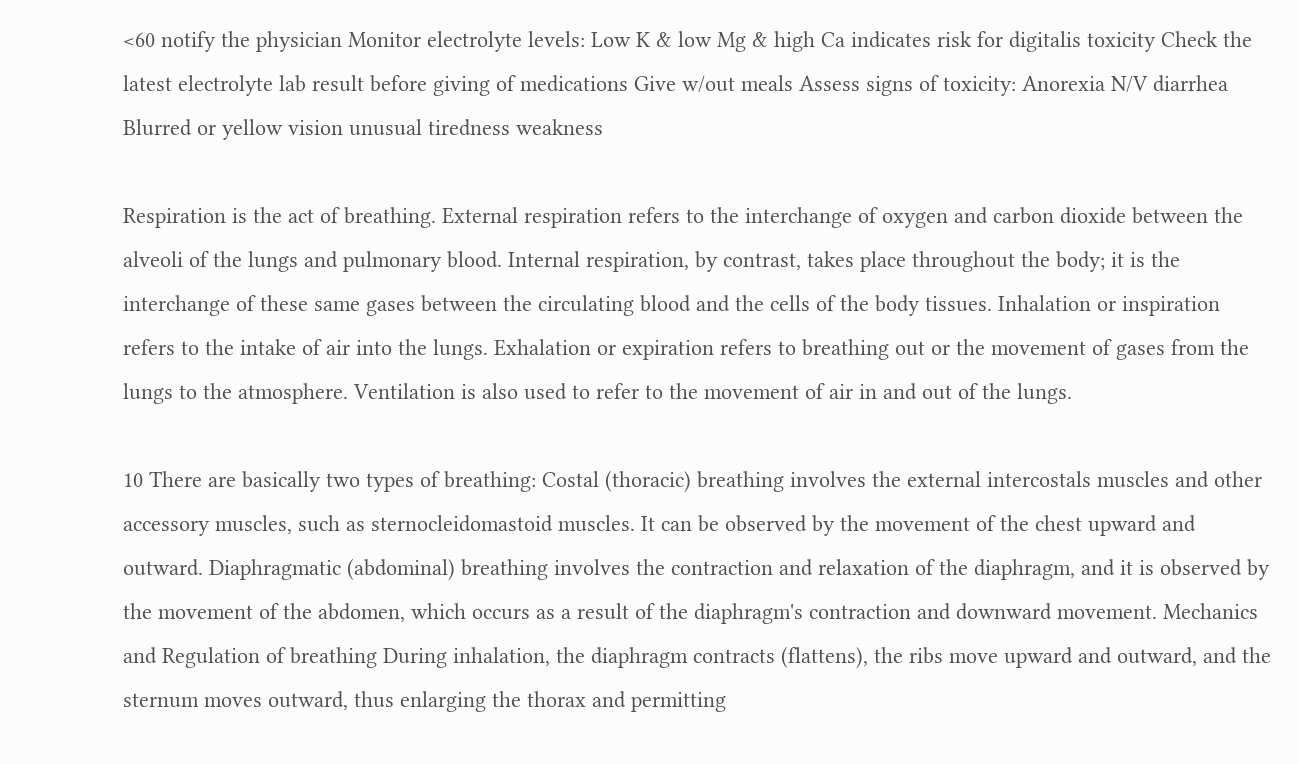<60 notify the physician Monitor electrolyte levels: Low K & low Mg & high Ca indicates risk for digitalis toxicity Check the latest electrolyte lab result before giving of medications Give w/out meals Assess signs of toxicity: Anorexia N/V diarrhea Blurred or yellow vision unusual tiredness weakness

Respiration is the act of breathing. External respiration refers to the interchange of oxygen and carbon dioxide between the alveoli of the lungs and pulmonary blood. Internal respiration, by contrast, takes place throughout the body; it is the interchange of these same gases between the circulating blood and the cells of the body tissues. Inhalation or inspiration refers to the intake of air into the lungs. Exhalation or expiration refers to breathing out or the movement of gases from the lungs to the atmosphere. Ventilation is also used to refer to the movement of air in and out of the lungs.

10 There are basically two types of breathing: Costal (thoracic) breathing involves the external intercostals muscles and other accessory muscles, such as sternocleidomastoid muscles. It can be observed by the movement of the chest upward and outward. Diaphragmatic (abdominal) breathing involves the contraction and relaxation of the diaphragm, and it is observed by the movement of the abdomen, which occurs as a result of the diaphragm's contraction and downward movement. Mechanics and Regulation of breathing During inhalation, the diaphragm contracts (flattens), the ribs move upward and outward, and the sternum moves outward, thus enlarging the thorax and permitting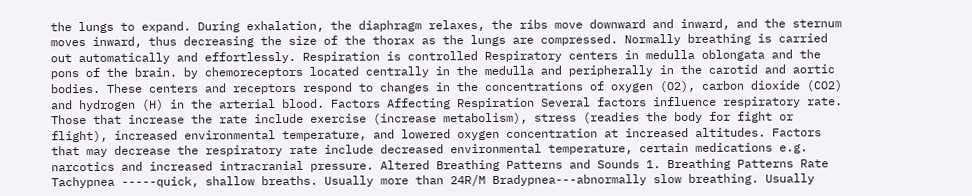the lungs to expand. During exhalation, the diaphragm relaxes, the ribs move downward and inward, and the sternum moves inward, thus decreasing the size of the thorax as the lungs are compressed. Normally breathing is carried out automatically and effortlessly. Respiration is controlled Respiratory centers in medulla oblongata and the pons of the brain. by chemoreceptors located centrally in the medulla and peripherally in the carotid and aortic bodies. These centers and receptors respond to changes in the concentrations of oxygen (O2), carbon dioxide (CO2) and hydrogen (H) in the arterial blood. Factors Affecting Respiration Several factors influence respiratory rate. Those that increase the rate include exercise (increase metabolism), stress (readies the body for fight or flight), increased environmental temperature, and lowered oxygen concentration at increased altitudes. Factors that may decrease the respiratory rate include decreased environmental temperature, certain medications e.g. narcotics and increased intracranial pressure. Altered Breathing Patterns and Sounds 1. Breathing Patterns Rate Tachypnea -----quick, shallow breaths. Usually more than 24R/M Bradypnea---abnormally slow breathing. Usually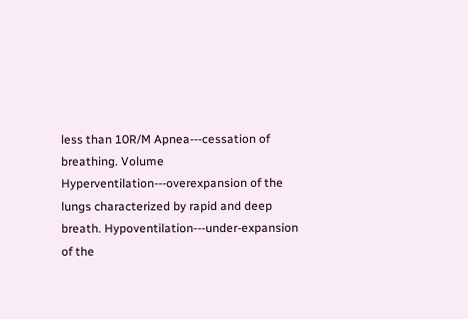less than 10R/M Apnea---cessation of breathing. Volume Hyperventilation---overexpansion of the lungs characterized by rapid and deep breath. Hypoventilation---under-expansion of the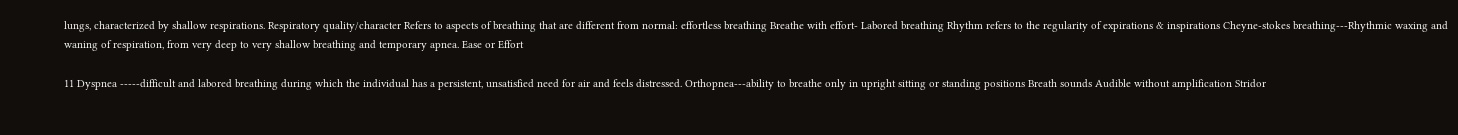lungs, characterized by shallow respirations. Respiratory quality/character Refers to aspects of breathing that are different from normal: effortless breathing Breathe with effort- Labored breathing Rhythm refers to the regularity of expirations & inspirations Cheyne-stokes breathing---Rhythmic waxing and waning of respiration, from very deep to very shallow breathing and temporary apnea. Ease or Effort

11 Dyspnea -----difficult and labored breathing during which the individual has a persistent, unsatisfied need for air and feels distressed. Orthopnea---ability to breathe only in upright sitting or standing positions Breath sounds Audible without amplification Stridor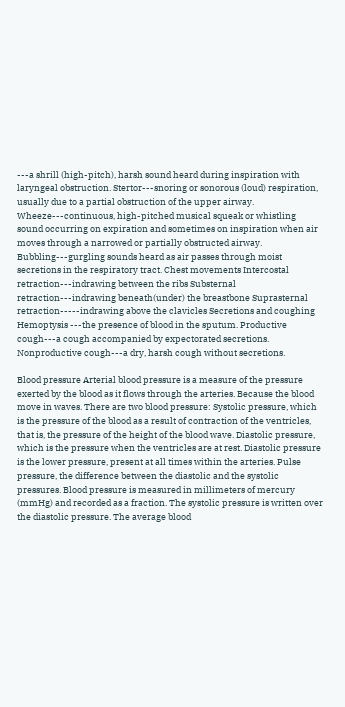---a shrill (high-pitch), harsh sound heard during inspiration with laryngeal obstruction. Stertor---snoring or sonorous (loud) respiration, usually due to a partial obstruction of the upper airway. Wheeze---continuous, high-pitched musical squeak or whistling sound occurring on expiration and sometimes on inspiration when air moves through a narrowed or partially obstructed airway. Bubbling---gurgling sounds heard as air passes through moist secretions in the respiratory tract. Chest movements Intercostal retraction---indrawing between the ribs Substernal retraction---indrawing beneath(under) the breastbone Suprasternal retraction-----indrawing above the clavicles Secretions and coughing Hemoptysis ---the presence of blood in the sputum. Productive cough---a cough accompanied by expectorated secretions. Nonproductive cough---a dry, harsh cough without secretions.

Blood pressure Arterial blood pressure is a measure of the pressure exerted by the blood as it flows through the arteries. Because the blood move in waves. There are two blood pressure: Systolic pressure, which is the pressure of the blood as a result of contraction of the ventricles, that is, the pressure of the height of the blood wave. Diastolic pressure, which is the pressure when the ventricles are at rest. Diastolic pressure is the lower pressure, present at all times within the arteries. Pulse pressure, the difference between the diastolic and the systolic pressures. Blood pressure is measured in millimeters of mercury (mmHg) and recorded as a fraction. The systolic pressure is written over the diastolic pressure. The average blood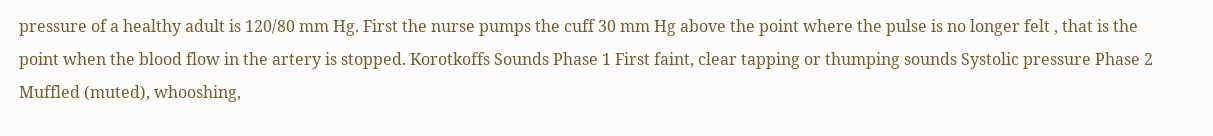pressure of a healthy adult is 120/80 mm Hg. First the nurse pumps the cuff 30 mm Hg above the point where the pulse is no longer felt , that is the point when the blood flow in the artery is stopped. Korotkoffs Sounds Phase 1 First faint, clear tapping or thumping sounds Systolic pressure Phase 2 Muffled (muted), whooshing,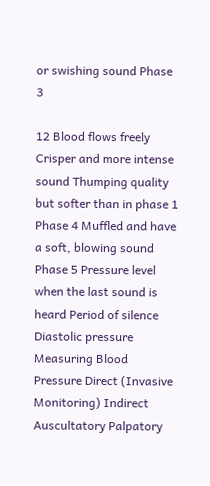or swishing sound Phase 3

12 Blood flows freely Crisper and more intense sound Thumping quality but softer than in phase 1 Phase 4 Muffled and have a soft, blowing sound Phase 5 Pressure level when the last sound is heard Period of silence Diastolic pressure Measuring Blood Pressure Direct (Invasive Monitoring) Indirect Auscultatory Palpatory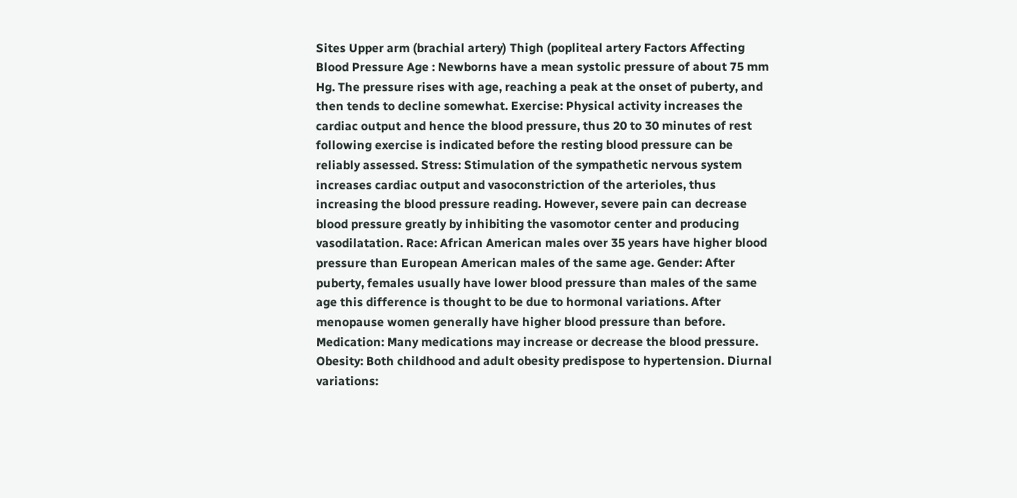Sites Upper arm (brachial artery) Thigh (popliteal artery Factors Affecting Blood Pressure Age : Newborns have a mean systolic pressure of about 75 mm Hg. The pressure rises with age, reaching a peak at the onset of puberty, and then tends to decline somewhat. Exercise: Physical activity increases the cardiac output and hence the blood pressure, thus 20 to 30 minutes of rest following exercise is indicated before the resting blood pressure can be reliably assessed. Stress: Stimulation of the sympathetic nervous system increases cardiac output and vasoconstriction of the arterioles, thus increasing the blood pressure reading. However, severe pain can decrease blood pressure greatly by inhibiting the vasomotor center and producing vasodilatation. Race: African American males over 35 years have higher blood pressure than European American males of the same age. Gender: After puberty, females usually have lower blood pressure than males of the same age this difference is thought to be due to hormonal variations. After menopause women generally have higher blood pressure than before. Medication: Many medications may increase or decrease the blood pressure. Obesity: Both childhood and adult obesity predispose to hypertension. Diurnal variations: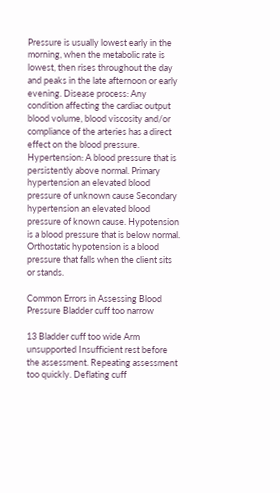Pressure is usually lowest early in the morning, when the metabolic rate is lowest, then rises throughout the day and peaks in the late afternoon or early evening. Disease process: Any condition affecting the cardiac output blood volume, blood viscosity and/or compliance of the arteries has a direct effect on the blood pressure. Hypertension: A blood pressure that is persistently above normal. Primary hypertension an elevated blood pressure of unknown cause Secondary hypertension an elevated blood pressure of known cause. Hypotension is a blood pressure that is below normal. Orthostatic hypotension is a blood pressure that falls when the client sits or stands.

Common Errors in Assessing Blood Pressure Bladder cuff too narrow

13 Bladder cuff too wide Arm unsupported Insufficient rest before the assessment. Repeating assessment too quickly. Deflating cuff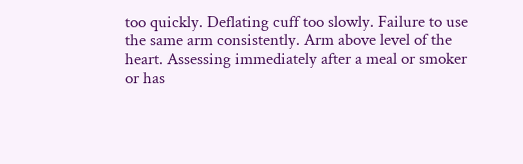too quickly. Deflating cuff too slowly. Failure to use the same arm consistently. Arm above level of the heart. Assessing immediately after a meal or smoker or has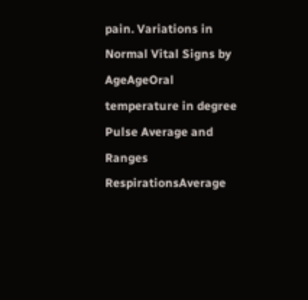pain. Variations in Normal Vital Signs by AgeAgeOral temperature in degree Pulse Average and Ranges RespirationsAverage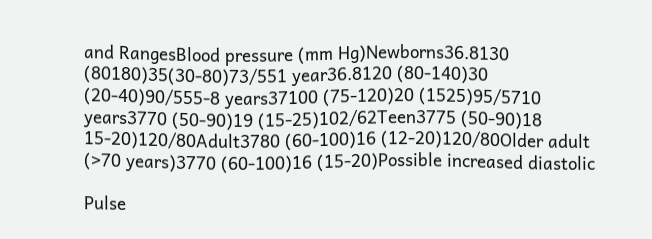and RangesBlood pressure (mm Hg)Newborns36.8130 (80180)35(30-80)73/551 year36.8120 (80-140)30 (20-40)90/555-8 years37100 (75-120)20 (1525)95/5710 years3770 (50-90)19 (15-25)102/62Teen3775 (50-90)18 15-20)120/80Adult3780 (60-100)16 (12-20)120/80Older adult (>70 years)3770 (60-100)16 (15-20)Possible increased diastolic

Pulse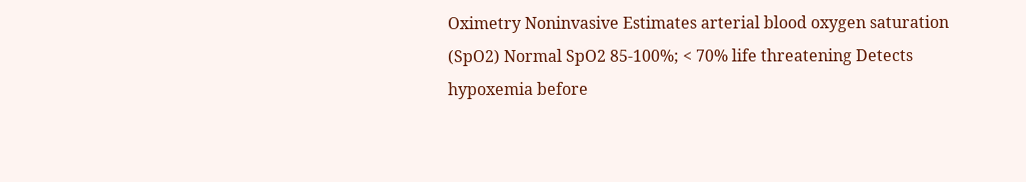Oximetry Noninvasive Estimates arterial blood oxygen saturation (SpO2) Normal SpO2 85-100%; < 70% life threatening Detects hypoxemia before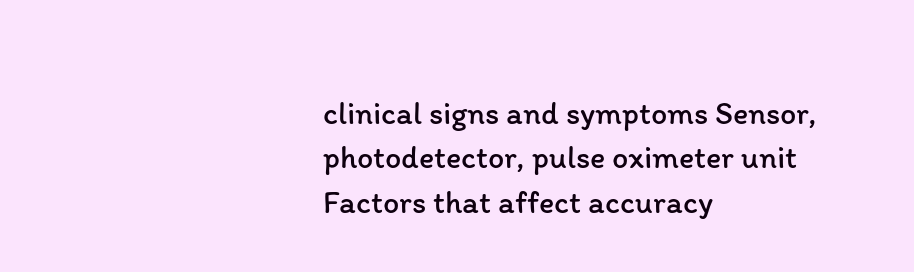clinical signs and symptoms Sensor, photodetector, pulse oximeter unit Factors that affect accuracy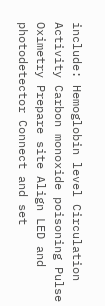include: Hemoglobin level Circulation Activity Carbon monoxide poisoning Pulse Oximetry Prepare site Align LED and photodetector Connect and set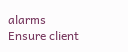alarms Ensure client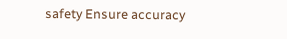safety Ensure accuracy